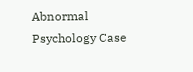Abnormal Psychology Case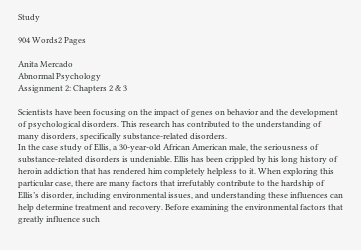Study

904 Words2 Pages

Anita Mercado
Abnormal Psychology
Assignment 2: Chapters 2 & 3

Scientists have been focusing on the impact of genes on behavior and the development of psychological disorders. This research has contributed to the understanding of many disorders, specifically substance-related disorders.
In the case study of Ellis, a 30-year-old African American male, the seriousness of substance-related disorders is undeniable. Ellis has been crippled by his long history of heroin addiction that has rendered him completely helpless to it. When exploring this particular case, there are many factors that irrefutably contribute to the hardship of Ellis’s disorder, including environmental issues, and understanding these influences can help determine treatment and recovery. Before examining the environmental factors that greatly influence such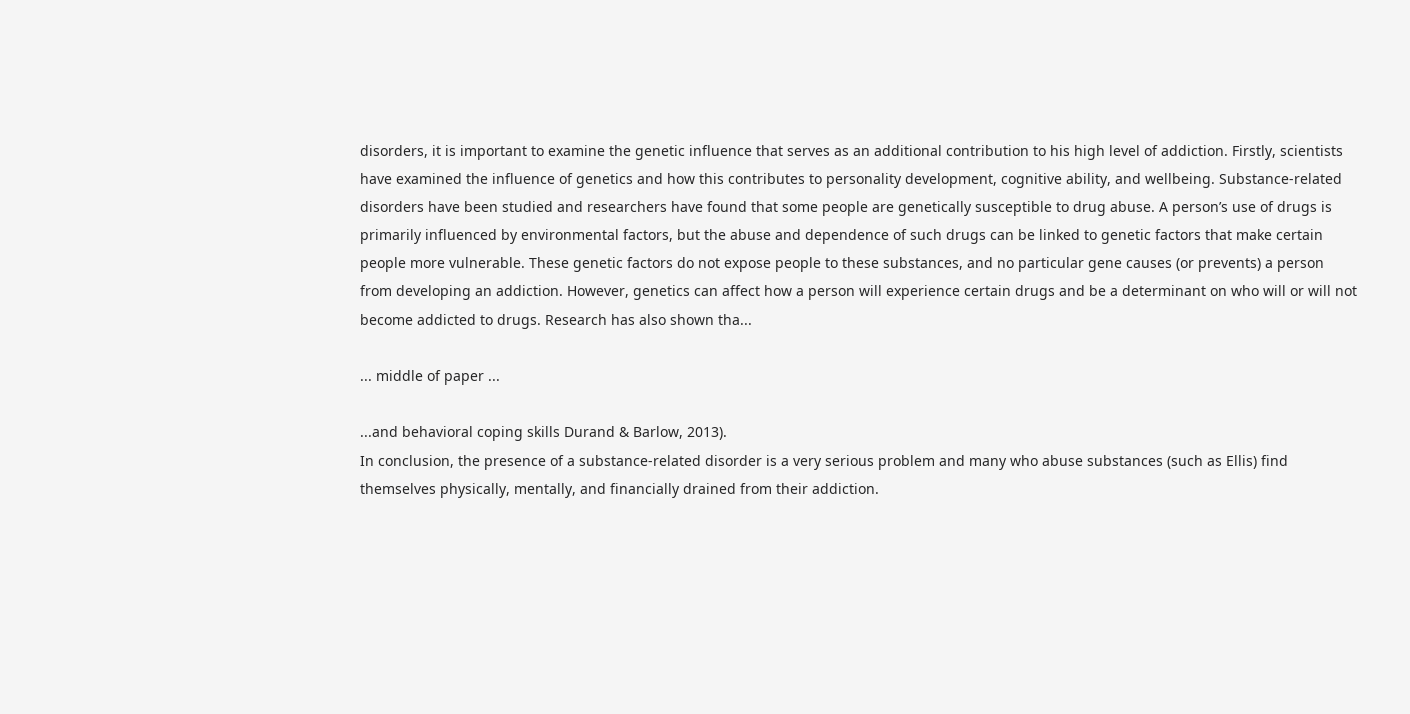disorders, it is important to examine the genetic influence that serves as an additional contribution to his high level of addiction. Firstly, scientists have examined the influence of genetics and how this contributes to personality development, cognitive ability, and wellbeing. Substance-related disorders have been studied and researchers have found that some people are genetically susceptible to drug abuse. A person’s use of drugs is primarily influenced by environmental factors, but the abuse and dependence of such drugs can be linked to genetic factors that make certain people more vulnerable. These genetic factors do not expose people to these substances, and no particular gene causes (or prevents) a person from developing an addiction. However, genetics can affect how a person will experience certain drugs and be a determinant on who will or will not become addicted to drugs. Research has also shown tha...

... middle of paper ...

...and behavioral coping skills Durand & Barlow, 2013).
In conclusion, the presence of a substance-related disorder is a very serious problem and many who abuse substances (such as Ellis) find themselves physically, mentally, and financially drained from their addiction.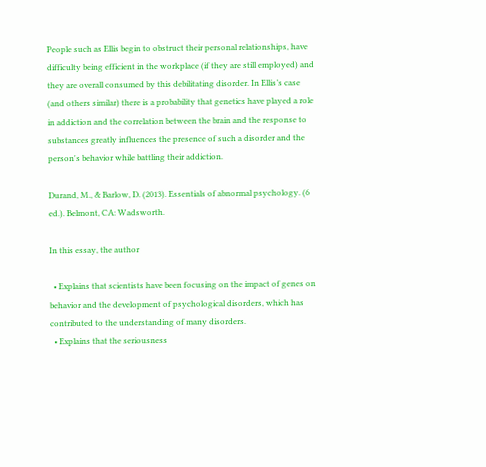People such as Ellis begin to obstruct their personal relationships, have difficulty being efficient in the workplace (if they are still employed) and they are overall consumed by this debilitating disorder. In Ellis’s case (and others similar) there is a probability that genetics have played a role in addiction and the correlation between the brain and the response to substances greatly influences the presence of such a disorder and the person's behavior while battling their addiction.

Durand, M., & Barlow, D. (2013). Essentials of abnormal psychology. (6 ed.). Belmont, CA: Wadsworth.

In this essay, the author

  • Explains that scientists have been focusing on the impact of genes on behavior and the development of psychological disorders, which has contributed to the understanding of many disorders.
  • Explains that the seriousness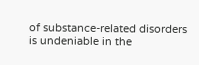of substance-related disorders is undeniable in the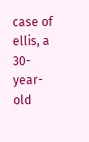case of ellis, a 30-year-old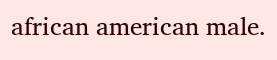african american male.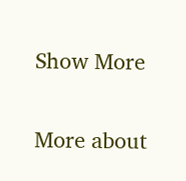Show More

More about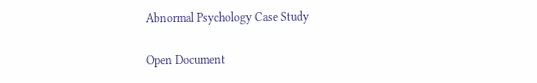Abnormal Psychology Case Study

Open Document